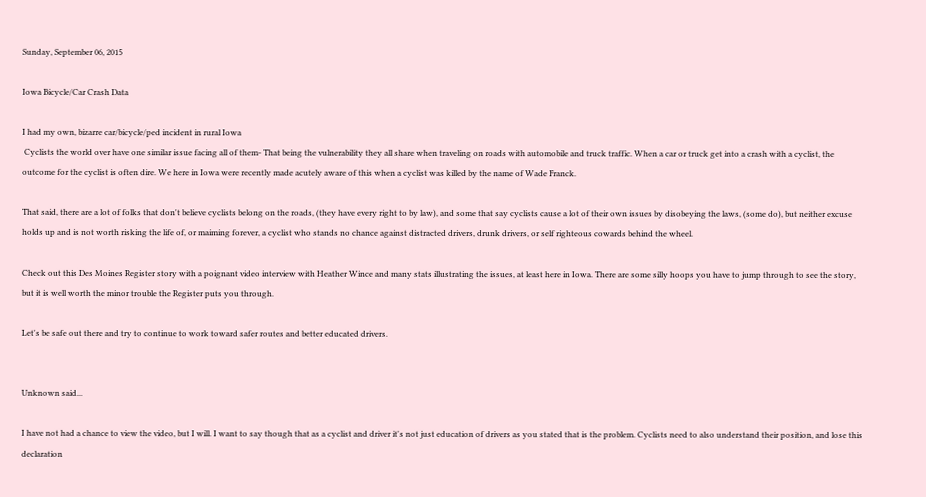Sunday, September 06, 2015

Iowa Bicycle/Car Crash Data

I had my own, bizarre car/bicycle/ped incident in rural Iowa
 Cyclists the world over have one similar issue facing all of them- That being the vulnerability they all share when traveling on roads with automobile and truck traffic. When a car or truck get into a crash with a cyclist, the outcome for the cyclist is often dire. We here in Iowa were recently made acutely aware of this when a cyclist was killed by the name of Wade Franck.

That said, there are a lot of folks that don't believe cyclists belong on the roads, (they have every right to by law), and some that say cyclists cause a lot of their own issues by disobeying the laws, (some do), but neither excuse holds up and is not worth risking the life of, or maiming forever, a cyclist who stands no chance against distracted drivers, drunk drivers, or self righteous cowards behind the wheel.

Check out this Des Moines Register story with a poignant video interview with Heather Wince and many stats illustrating the issues, at least here in Iowa. There are some silly hoops you have to jump through to see the story, but it is well worth the minor trouble the Register puts you through.

Let's be safe out there and try to continue to work toward safer routes and better educated drivers.


Unknown said...

I have not had a chance to view the video, but I will. I want to say though that as a cyclist and driver it's not just education of drivers as you stated that is the problem. Cyclists need to also understand their position, and lose this declaration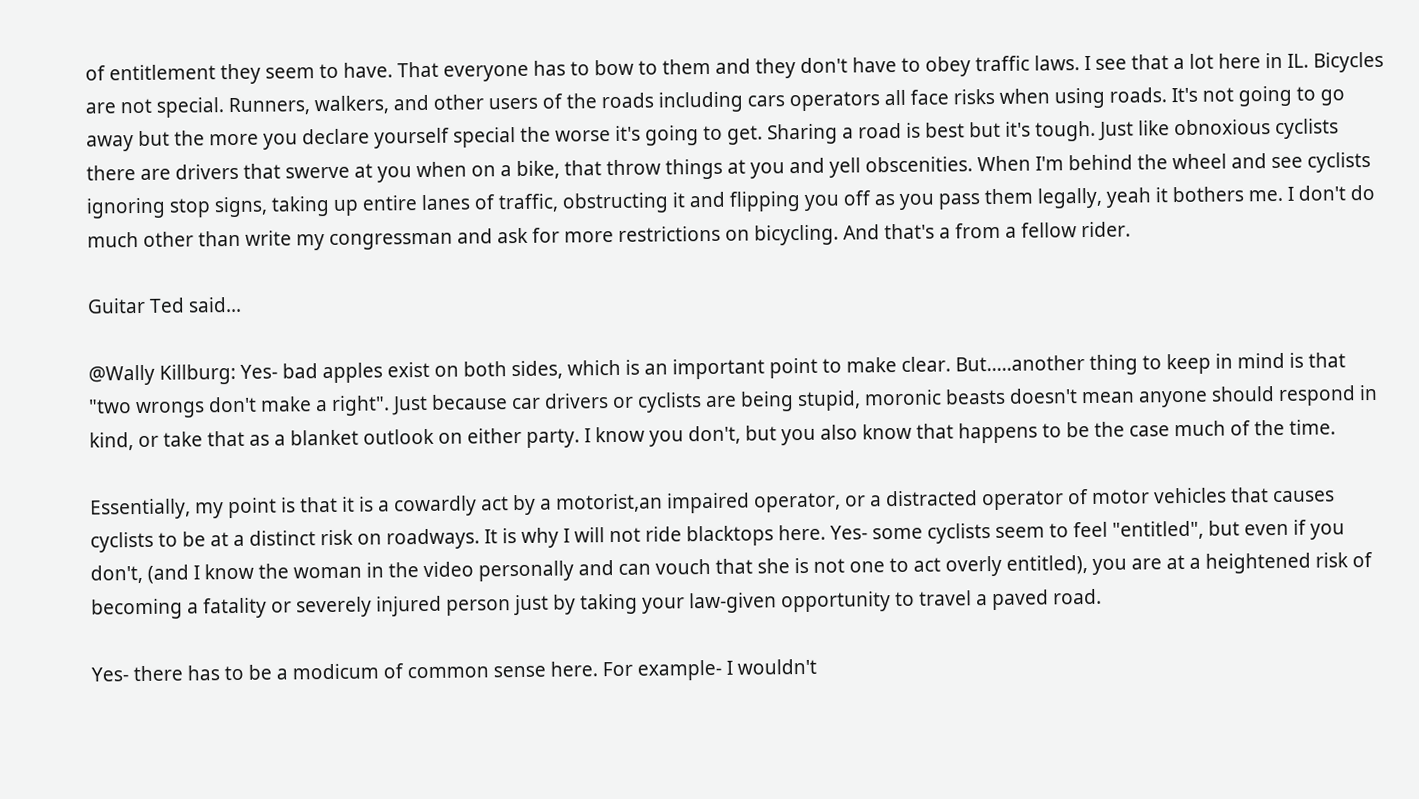of entitlement they seem to have. That everyone has to bow to them and they don't have to obey traffic laws. I see that a lot here in IL. Bicycles are not special. Runners, walkers, and other users of the roads including cars operators all face risks when using roads. It's not going to go away but the more you declare yourself special the worse it's going to get. Sharing a road is best but it's tough. Just like obnoxious cyclists there are drivers that swerve at you when on a bike, that throw things at you and yell obscenities. When I'm behind the wheel and see cyclists ignoring stop signs, taking up entire lanes of traffic, obstructing it and flipping you off as you pass them legally, yeah it bothers me. I don't do much other than write my congressman and ask for more restrictions on bicycling. And that's a from a fellow rider.

Guitar Ted said...

@Wally Killburg: Yes- bad apples exist on both sides, which is an important point to make clear. But.....another thing to keep in mind is that "two wrongs don't make a right". Just because car drivers or cyclists are being stupid, moronic beasts doesn't mean anyone should respond in kind, or take that as a blanket outlook on either party. I know you don't, but you also know that happens to be the case much of the time.

Essentially, my point is that it is a cowardly act by a motorist,an impaired operator, or a distracted operator of motor vehicles that causes cyclists to be at a distinct risk on roadways. It is why I will not ride blacktops here. Yes- some cyclists seem to feel "entitled", but even if you don't, (and I know the woman in the video personally and can vouch that she is not one to act overly entitled), you are at a heightened risk of becoming a fatality or severely injured person just by taking your law-given opportunity to travel a paved road.

Yes- there has to be a modicum of common sense here. For example- I wouldn't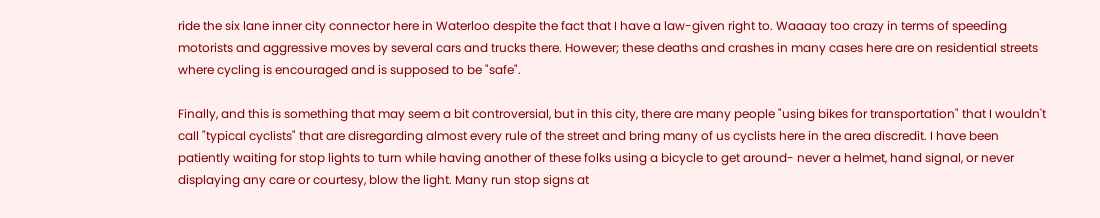ride the six lane inner city connector here in Waterloo despite the fact that I have a law-given right to. Waaaay too crazy in terms of speeding motorists and aggressive moves by several cars and trucks there. However; these deaths and crashes in many cases here are on residential streets where cycling is encouraged and is supposed to be "safe".

Finally, and this is something that may seem a bit controversial, but in this city, there are many people "using bikes for transportation" that I wouldn't call "typical cyclists" that are disregarding almost every rule of the street and bring many of us cyclists here in the area discredit. I have been patiently waiting for stop lights to turn while having another of these folks using a bicycle to get around- never a helmet, hand signal, or never displaying any care or courtesy, blow the light. Many run stop signs at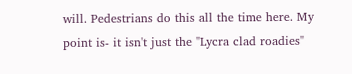will. Pedestrians do this all the time here. My point is- it isn't just the "Lycra clad roadies"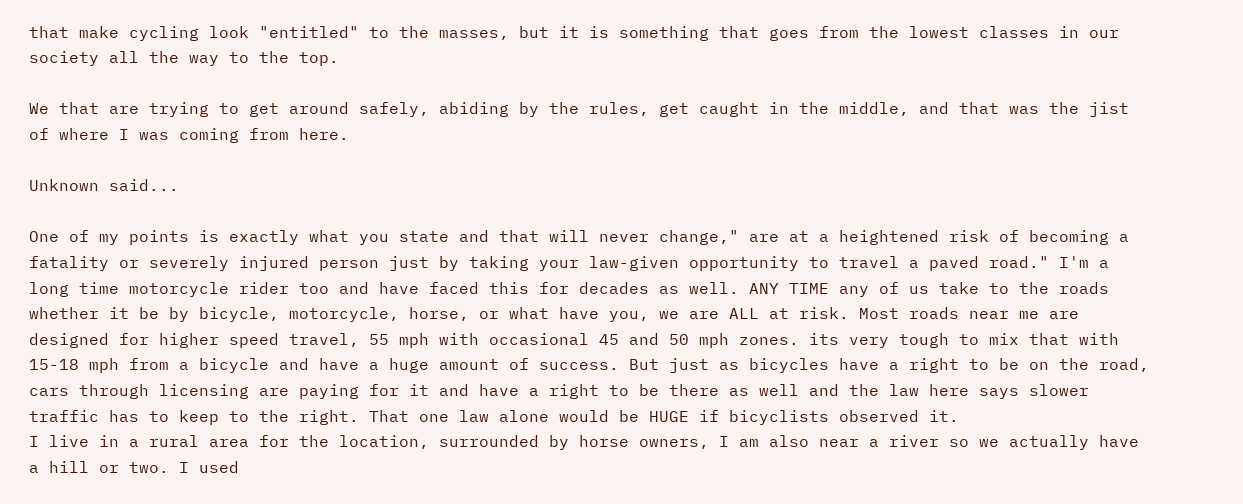that make cycling look "entitled" to the masses, but it is something that goes from the lowest classes in our society all the way to the top.

We that are trying to get around safely, abiding by the rules, get caught in the middle, and that was the jist of where I was coming from here.

Unknown said...

One of my points is exactly what you state and that will never change," are at a heightened risk of becoming a fatality or severely injured person just by taking your law-given opportunity to travel a paved road." I'm a long time motorcycle rider too and have faced this for decades as well. ANY TIME any of us take to the roads whether it be by bicycle, motorcycle, horse, or what have you, we are ALL at risk. Most roads near me are designed for higher speed travel, 55 mph with occasional 45 and 50 mph zones. its very tough to mix that with 15-18 mph from a bicycle and have a huge amount of success. But just as bicycles have a right to be on the road, cars through licensing are paying for it and have a right to be there as well and the law here says slower traffic has to keep to the right. That one law alone would be HUGE if bicyclists observed it.
I live in a rural area for the location, surrounded by horse owners, I am also near a river so we actually have a hill or two. I used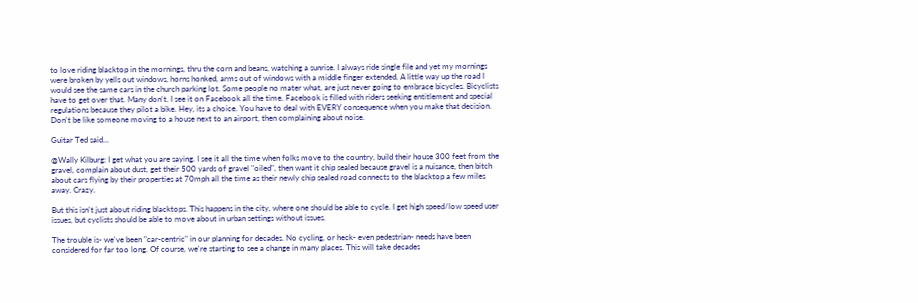to love riding blacktop in the mornings, thru the corn and beans, watching a sunrise. I always ride single file and yet my mornings were broken by yells out windows, horns honked, arms out of windows with a middle finger extended. A little way up the road I would see the same cars in the church parking lot. Some people no mater what, are just never going to embrace bicycles. Bicyclists have to get over that. Many don't. I see it on Facebook all the time. Facebook is filled with riders seeking entitlement and special regulations because they pilot a bike. Hey, its a choice. You have to deal with EVERY consequence when you make that decision. Don't be like someone moving to a house next to an airport, then complaining about noise.

Guitar Ted said...

@Wally Kilburg: I get what you are saying. I see it all the time when folks move to the country, build their house 300 feet from the gravel, complain about dust, get their 500 yards of gravel "oiled", then want it chip sealed because gravel is a nuisance, then bitch about cars flying by their properties at 70mph all the time as their newly chip sealed road connects to the blacktop a few miles away. Crazy.

But this isn't just about riding blacktops. This happens in the city, where one should be able to cycle. I get high speed/low speed user issues, but cyclists should be able to move about in urban settings without issues.

The trouble is- we've been "car-centric" in our planning for decades. No cycling, or heck- even pedestrian- needs have been considered for far too long. Of course, we're starting to see a change in many places. This will take decades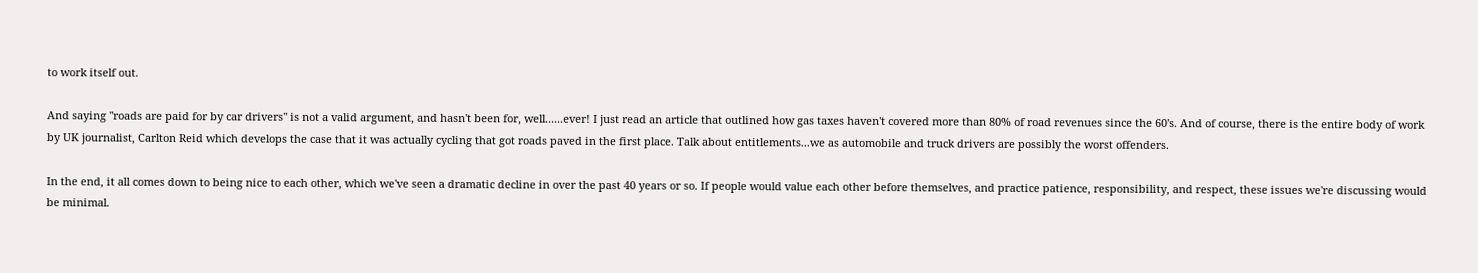to work itself out.

And saying "roads are paid for by car drivers" is not a valid argument, and hasn't been for, well......ever! I just read an article that outlined how gas taxes haven't covered more than 80% of road revenues since the 60's. And of course, there is the entire body of work by UK journalist, Carlton Reid which develops the case that it was actually cycling that got roads paved in the first place. Talk about entitlements...we as automobile and truck drivers are possibly the worst offenders.

In the end, it all comes down to being nice to each other, which we've seen a dramatic decline in over the past 40 years or so. If people would value each other before themselves, and practice patience, responsibility, and respect, these issues we're discussing would be minimal.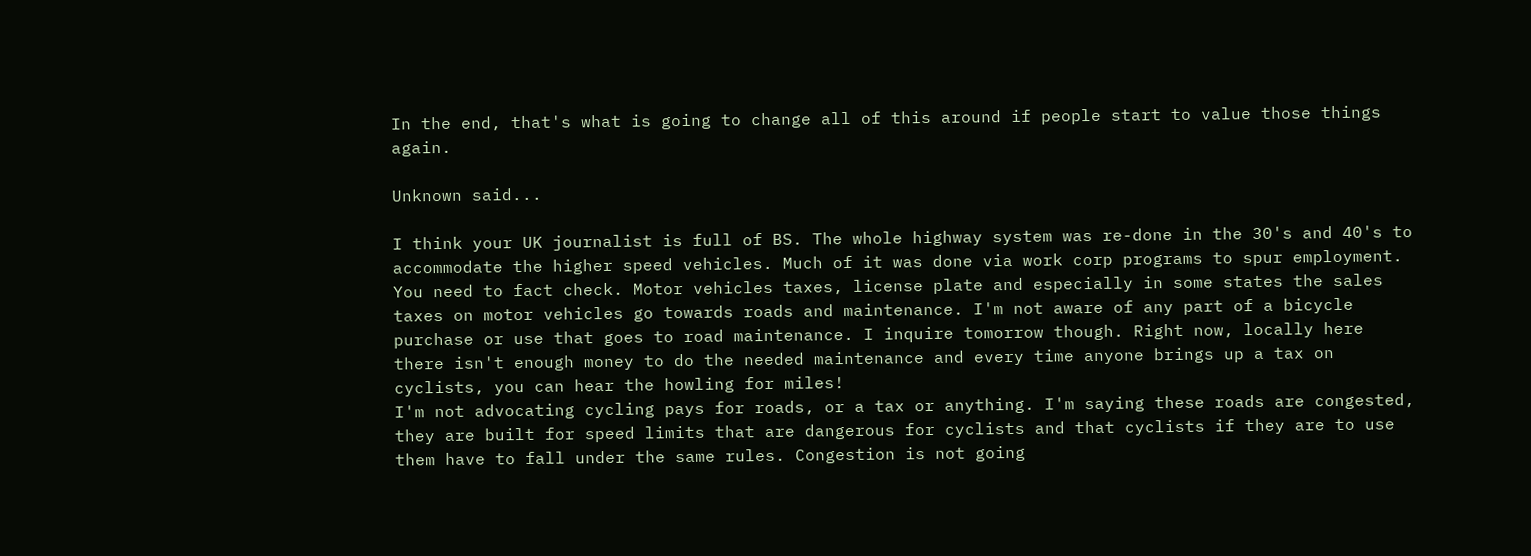In the end, that's what is going to change all of this around if people start to value those things again.

Unknown said...

I think your UK journalist is full of BS. The whole highway system was re-done in the 30's and 40's to accommodate the higher speed vehicles. Much of it was done via work corp programs to spur employment. You need to fact check. Motor vehicles taxes, license plate and especially in some states the sales taxes on motor vehicles go towards roads and maintenance. I'm not aware of any part of a bicycle purchase or use that goes to road maintenance. I inquire tomorrow though. Right now, locally here there isn't enough money to do the needed maintenance and every time anyone brings up a tax on cyclists, you can hear the howling for miles!
I'm not advocating cycling pays for roads, or a tax or anything. I'm saying these roads are congested, they are built for speed limits that are dangerous for cyclists and that cyclists if they are to use them have to fall under the same rules. Congestion is not going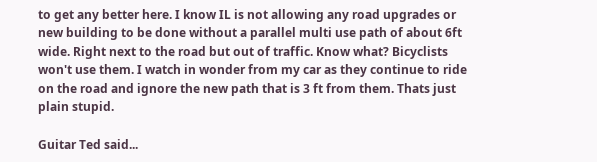to get any better here. I know IL is not allowing any road upgrades or new building to be done without a parallel multi use path of about 6ft wide. Right next to the road but out of traffic. Know what? Bicyclists won't use them. I watch in wonder from my car as they continue to ride on the road and ignore the new path that is 3 ft from them. Thats just plain stupid.

Guitar Ted said...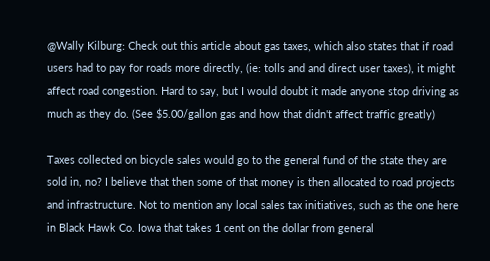@Wally Kilburg: Check out this article about gas taxes, which also states that if road users had to pay for roads more directly, (ie: tolls and and direct user taxes), it might affect road congestion. Hard to say, but I would doubt it made anyone stop driving as much as they do. (See $5.00/gallon gas and how that didn't affect traffic greatly)

Taxes collected on bicycle sales would go to the general fund of the state they are sold in, no? I believe that then some of that money is then allocated to road projects and infrastructure. Not to mention any local sales tax initiatives, such as the one here in Black Hawk Co. Iowa that takes 1 cent on the dollar from general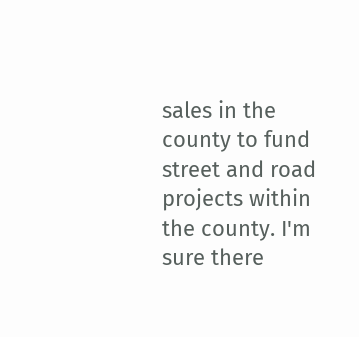sales in the county to fund street and road projects within the county. I'm sure there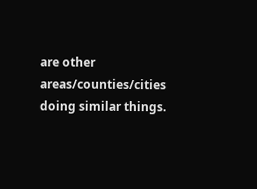are other areas/counties/cities doing similar things.